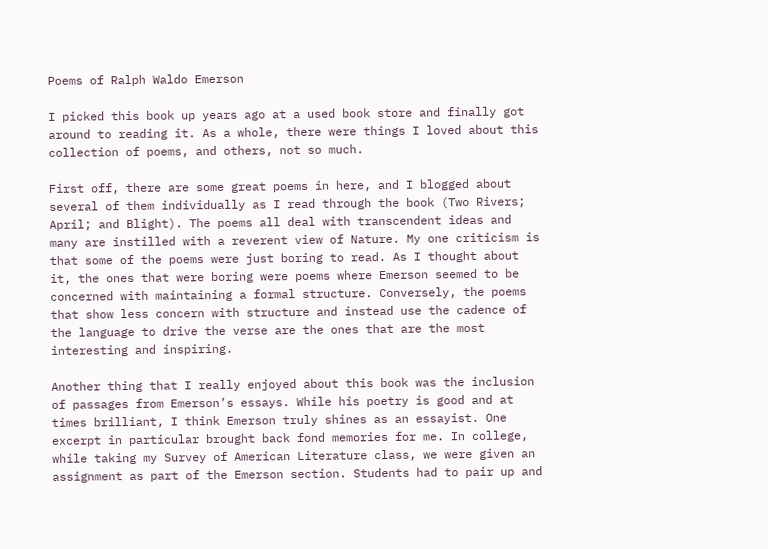Poems of Ralph Waldo Emerson

I picked this book up years ago at a used book store and finally got around to reading it. As a whole, there were things I loved about this collection of poems, and others, not so much.

First off, there are some great poems in here, and I blogged about several of them individually as I read through the book (Two Rivers; April; and Blight). The poems all deal with transcendent ideas and many are instilled with a reverent view of Nature. My one criticism is that some of the poems were just boring to read. As I thought about it, the ones that were boring were poems where Emerson seemed to be concerned with maintaining a formal structure. Conversely, the poems that show less concern with structure and instead use the cadence of the language to drive the verse are the ones that are the most interesting and inspiring.

Another thing that I really enjoyed about this book was the inclusion of passages from Emerson’s essays. While his poetry is good and at times brilliant, I think Emerson truly shines as an essayist. One excerpt in particular brought back fond memories for me. In college, while taking my Survey of American Literature class, we were given an assignment as part of the Emerson section. Students had to pair up and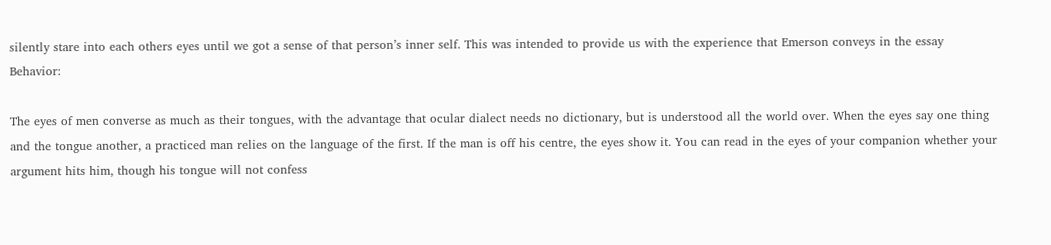silently stare into each others eyes until we got a sense of that person’s inner self. This was intended to provide us with the experience that Emerson conveys in the essay Behavior:

The eyes of men converse as much as their tongues, with the advantage that ocular dialect needs no dictionary, but is understood all the world over. When the eyes say one thing and the tongue another, a practiced man relies on the language of the first. If the man is off his centre, the eyes show it. You can read in the eyes of your companion whether your argument hits him, though his tongue will not confess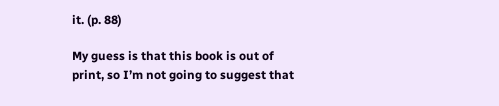it. (p. 88)

My guess is that this book is out of print, so I’m not going to suggest that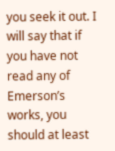you seek it out. I will say that if you have not read any of Emerson’s works, you should at least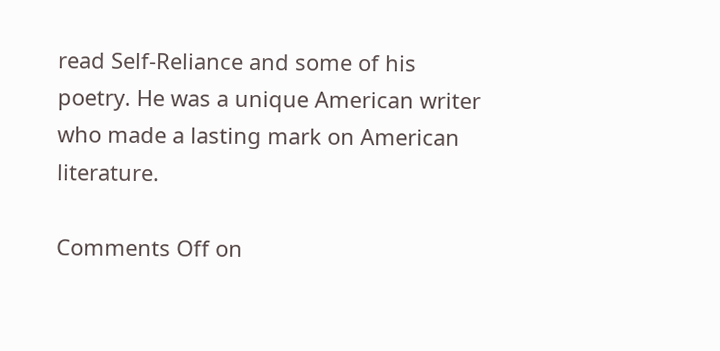read Self-Reliance and some of his poetry. He was a unique American writer who made a lasting mark on American literature.

Comments Off on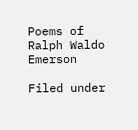Poems of Ralph Waldo Emerson

Filed under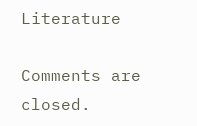Literature

Comments are closed.